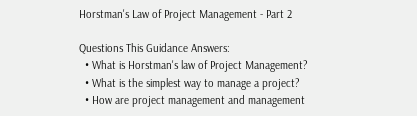Horstman's Law of Project Management - Part 2

Questions This Guidance Answers:
  • What is Horstman's law of Project Management?
  • What is the simplest way to manage a project?
  • How are project management and management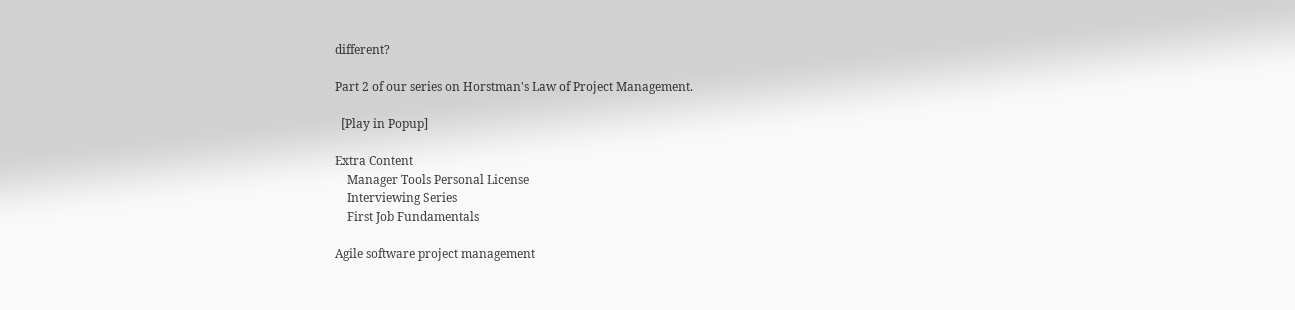different?

Part 2 of our series on Horstman's Law of Project Management.

  [Play in Popup]

Extra Content
    Manager Tools Personal License
    Interviewing Series
    First Job Fundamentals

Agile software project management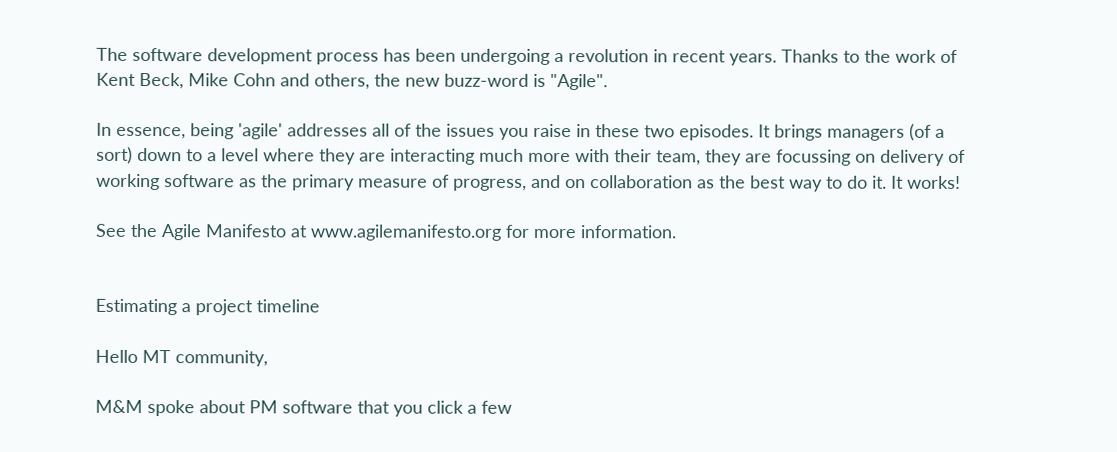The software development process has been undergoing a revolution in recent years. Thanks to the work of Kent Beck, Mike Cohn and others, the new buzz-word is "Agile".

In essence, being 'agile' addresses all of the issues you raise in these two episodes. It brings managers (of a sort) down to a level where they are interacting much more with their team, they are focussing on delivery of working software as the primary measure of progress, and on collaboration as the best way to do it. It works!

See the Agile Manifesto at www.agilemanifesto.org for more information.


Estimating a project timeline

Hello MT community,

M&M spoke about PM software that you click a few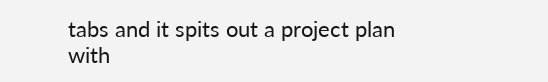tabs and it spits out a project plan with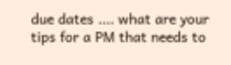due dates .... what are your tips for a PM that needs to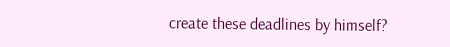create these deadlines by himself?